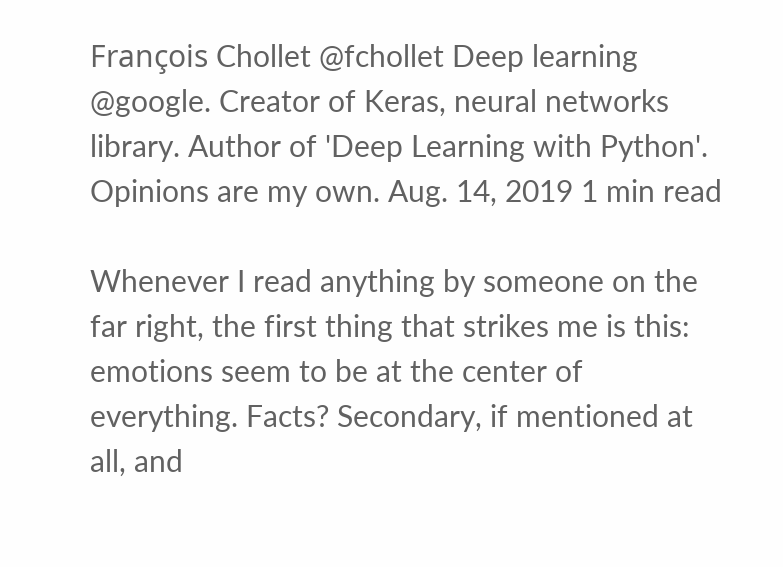François Chollet @fchollet Deep learning @google. Creator of Keras, neural networks library. Author of 'Deep Learning with Python'. Opinions are my own. Aug. 14, 2019 1 min read

Whenever I read anything by someone on the far right, the first thing that strikes me is this: emotions seem to be at the center of everything. Facts? Secondary, if mentioned at all, and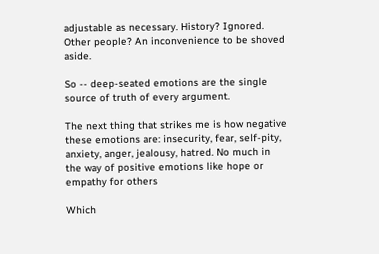adjustable as necessary. History? Ignored. Other people? An inconvenience to be shoved aside.

So -- deep-seated emotions are the single source of truth of every argument.

The next thing that strikes me is how negative these emotions are: insecurity, fear, self-pity, anxiety, anger, jealousy, hatred. No much in the way of positive emotions like hope or empathy for others

Which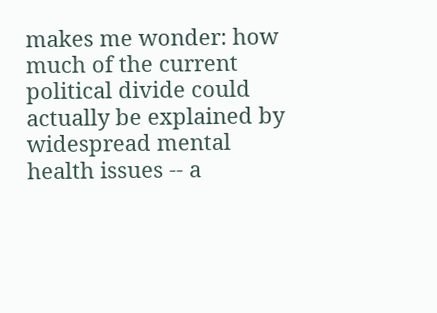makes me wonder: how much of the current political divide could actually be explained by widespread mental health issues -- a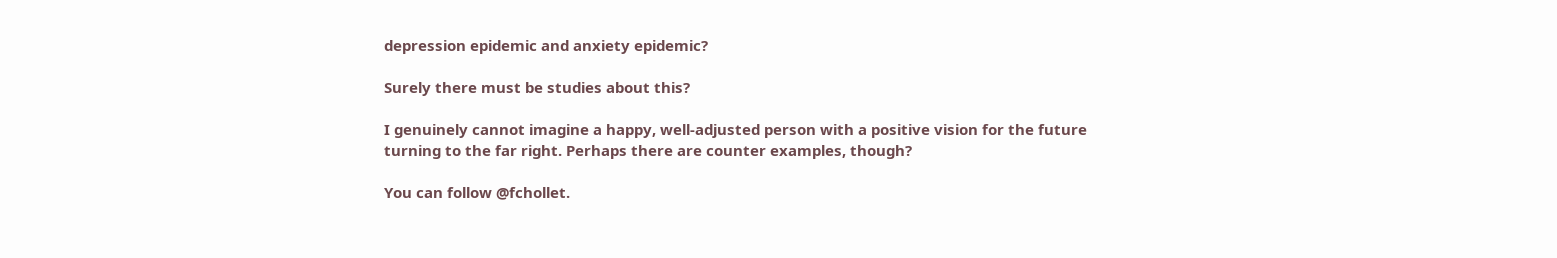depression epidemic and anxiety epidemic?

Surely there must be studies about this?

I genuinely cannot imagine a happy, well-adjusted person with a positive vision for the future turning to the far right. Perhaps there are counter examples, though?

You can follow @fchollet.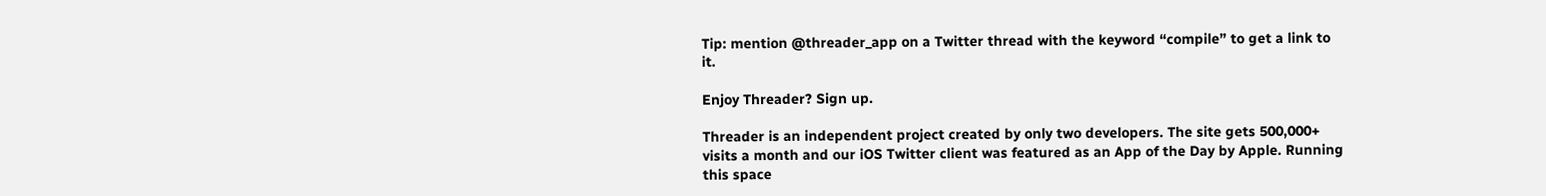Tip: mention @threader_app on a Twitter thread with the keyword “compile” to get a link to it.

Enjoy Threader? Sign up.

Threader is an independent project created by only two developers. The site gets 500,000+ visits a month and our iOS Twitter client was featured as an App of the Day by Apple. Running this space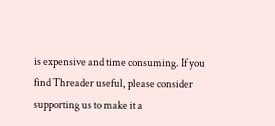is expensive and time consuming. If you find Threader useful, please consider supporting us to make it a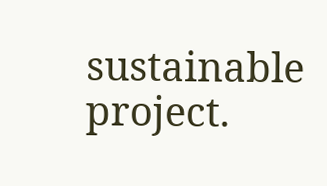sustainable project.